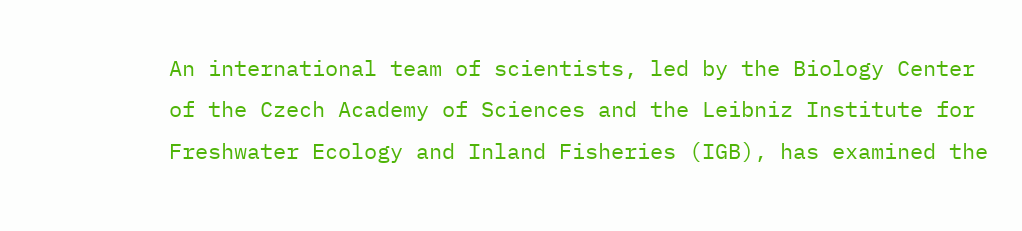An international team of scientists, led by the Biology Center of the Czech Academy of Sciences and the Leibniz Institute for Freshwater Ecology and Inland Fisheries (IGB), has examined the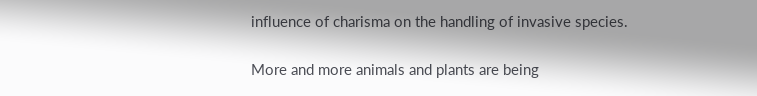influence of charisma on the handling of invasive species.

More and more animals and plants are being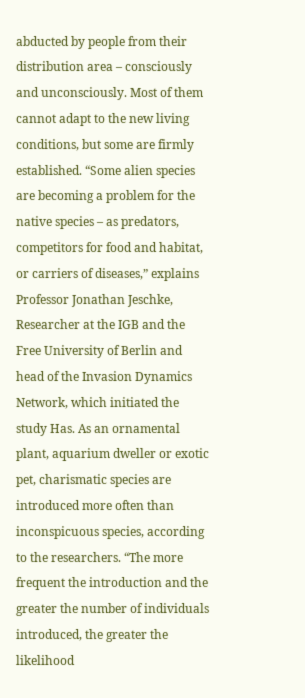abducted by people from their distribution area – consciously and unconsciously. Most of them cannot adapt to the new living conditions, but some are firmly established. “Some alien species are becoming a problem for the native species – as predators, competitors for food and habitat, or carriers of diseases,” explains Professor Jonathan Jeschke, Researcher at the IGB and the Free University of Berlin and head of the Invasion Dynamics Network, which initiated the study Has. As an ornamental plant, aquarium dweller or exotic pet, charismatic species are introduced more often than inconspicuous species, according to the researchers. “The more frequent the introduction and the greater the number of individuals introduced, the greater the likelihood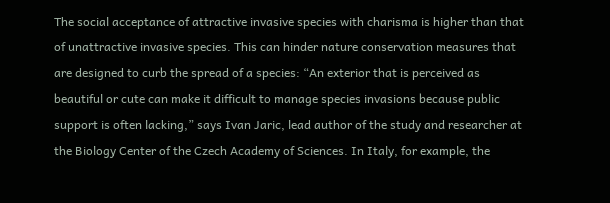The social acceptance of attractive invasive species with charisma is higher than that of unattractive invasive species. This can hinder nature conservation measures that are designed to curb the spread of a species: “An exterior that is perceived as beautiful or cute can make it difficult to manage species invasions because public support is often lacking,” says Ivan Jaric, lead author of the study and researcher at the Biology Center of the Czech Academy of Sciences. In Italy, for example, the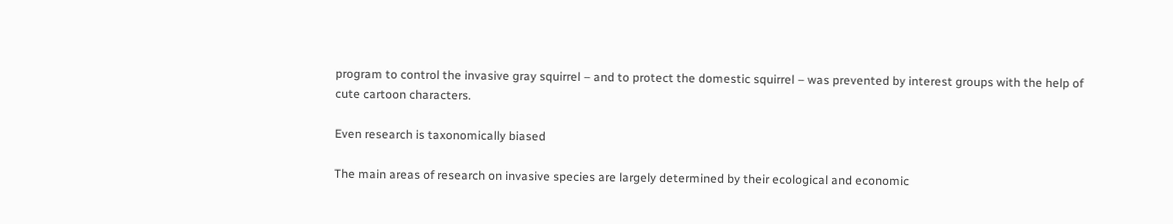program to control the invasive gray squirrel – and to protect the domestic squirrel – was prevented by interest groups with the help of cute cartoon characters.

Even research is taxonomically biased

The main areas of research on invasive species are largely determined by their ecological and economic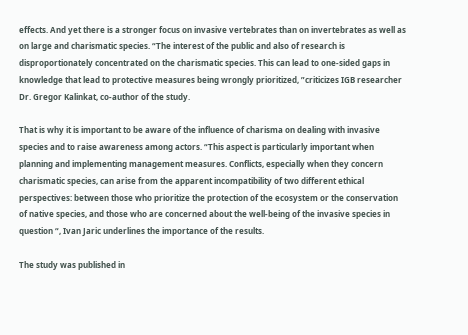effects. And yet there is a stronger focus on invasive vertebrates than on invertebrates as well as on large and charismatic species. “The interest of the public and also of research is disproportionately concentrated on the charismatic species. This can lead to one-sided gaps in knowledge that lead to protective measures being wrongly prioritized, ”criticizes IGB researcher Dr. Gregor Kalinkat, co-author of the study.

That is why it is important to be aware of the influence of charisma on dealing with invasive species and to raise awareness among actors. “This aspect is particularly important when planning and implementing management measures. Conflicts, especially when they concern charismatic species, can arise from the apparent incompatibility of two different ethical perspectives: between those who prioritize the protection of the ecosystem or the conservation of native species, and those who are concerned about the well-being of the invasive species in question “, Ivan Jaric underlines the importance of the results.

The study was published in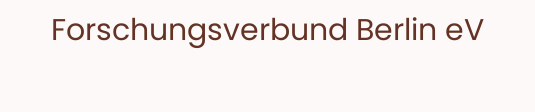Forschungsverbund Berlin eV